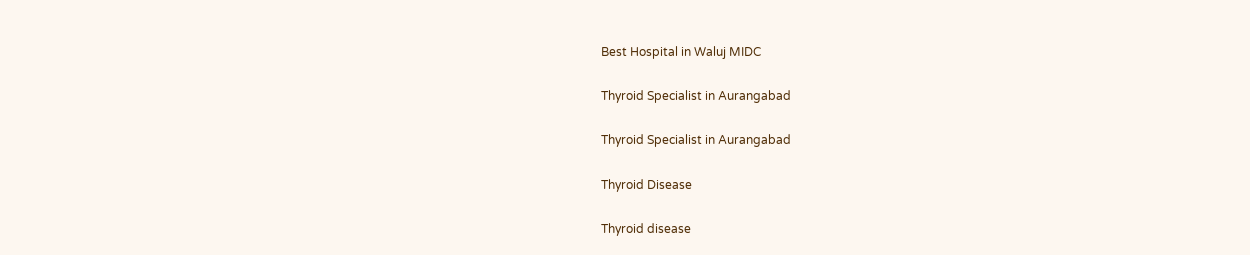Best Hospital in Waluj MIDC

Thyroid Specialist in Aurangabad

Thyroid Specialist in Aurangabad

Thyroid Disease

Thyroid disease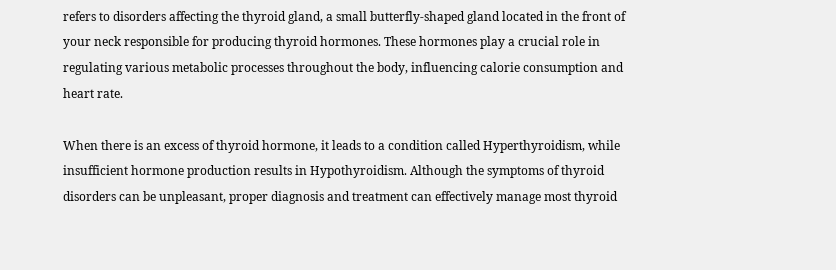refers to disorders affecting the thyroid gland, a small butterfly-shaped gland located in the front of your neck responsible for producing thyroid hormones. These hormones play a crucial role in regulating various metabolic processes throughout the body, influencing calorie consumption and heart rate.

When there is an excess of thyroid hormone, it leads to a condition called Hyperthyroidism, while insufficient hormone production results in Hypothyroidism. Although the symptoms of thyroid disorders can be unpleasant, proper diagnosis and treatment can effectively manage most thyroid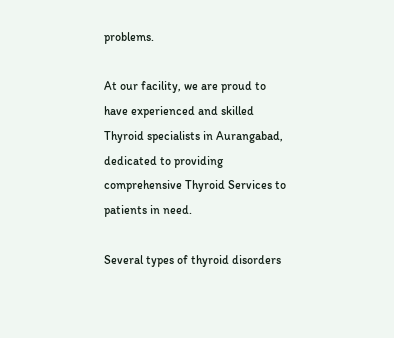problems.

At our facility, we are proud to have experienced and skilled Thyroid specialists in Aurangabad, dedicated to providing comprehensive Thyroid Services to patients in need.

Several types of thyroid disorders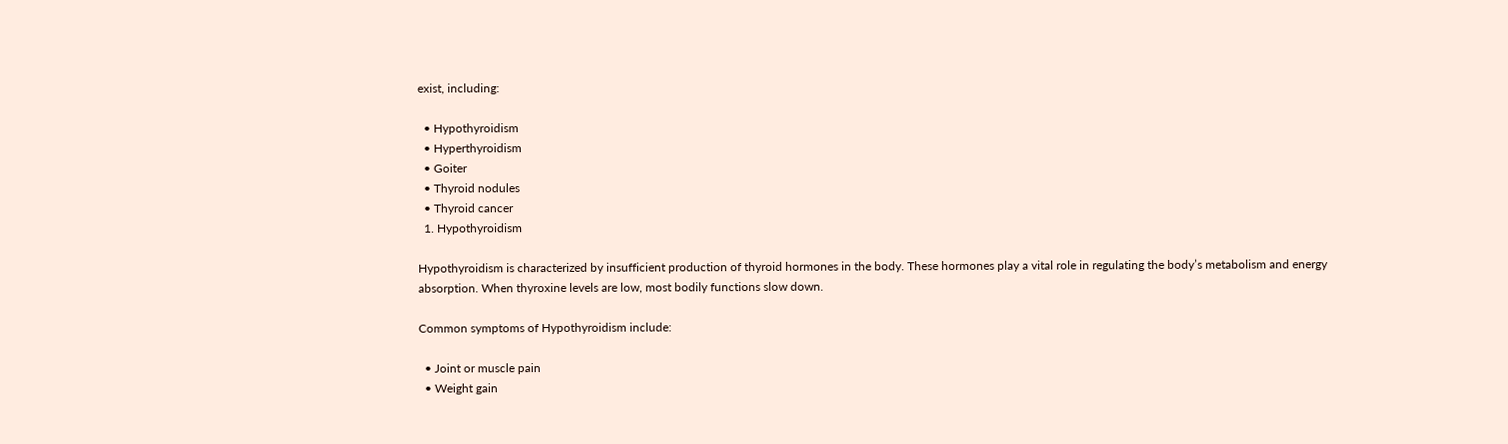exist, including:

  • Hypothyroidism
  • Hyperthyroidism
  • Goiter
  • Thyroid nodules
  • Thyroid cancer
  1. Hypothyroidism

Hypothyroidism is characterized by insufficient production of thyroid hormones in the body. These hormones play a vital role in regulating the body’s metabolism and energy absorption. When thyroxine levels are low, most bodily functions slow down.

Common symptoms of Hypothyroidism include:

  • Joint or muscle pain
  • Weight gain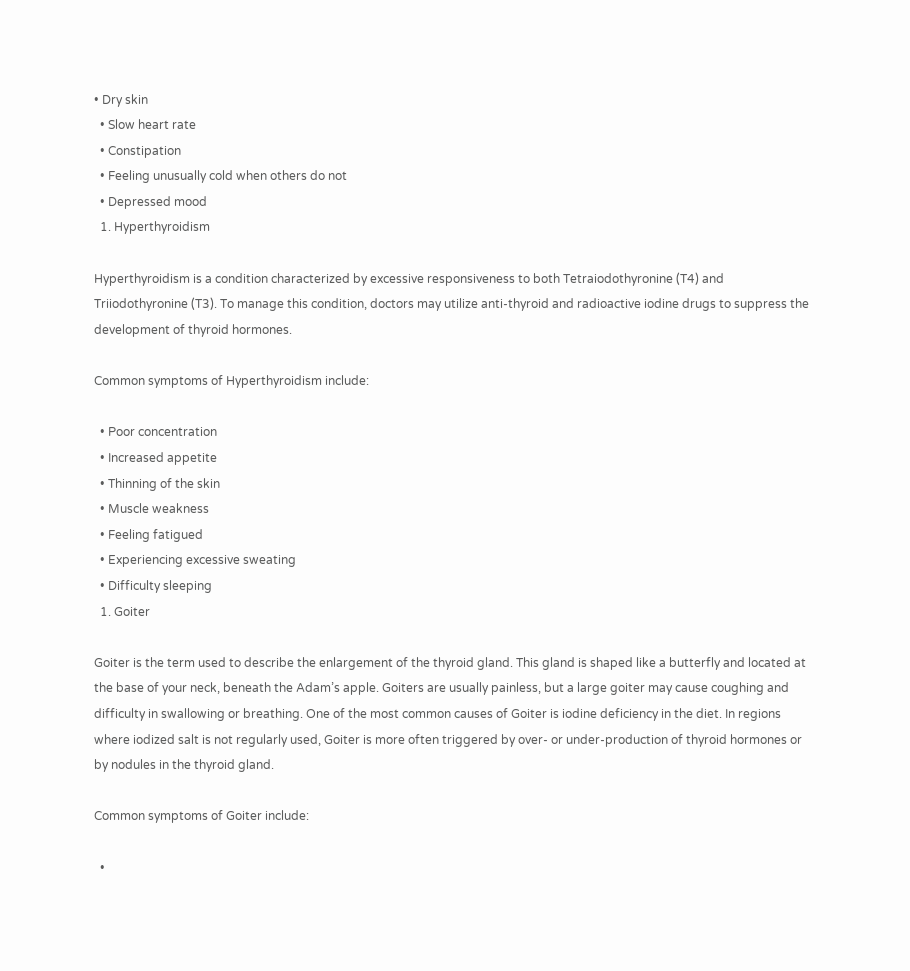• Dry skin
  • Slow heart rate
  • Constipation
  • Feeling unusually cold when others do not
  • Depressed mood
  1. Hyperthyroidism

Hyperthyroidism is a condition characterized by excessive responsiveness to both Tetraiodothyronine (T4) and Triiodothyronine (T3). To manage this condition, doctors may utilize anti-thyroid and radioactive iodine drugs to suppress the development of thyroid hormones.

Common symptoms of Hyperthyroidism include:

  • Poor concentration
  • Increased appetite
  • Thinning of the skin
  • Muscle weakness
  • Feeling fatigued
  • Experiencing excessive sweating
  • Difficulty sleeping
  1. Goiter

Goiter is the term used to describe the enlargement of the thyroid gland. This gland is shaped like a butterfly and located at the base of your neck, beneath the Adam’s apple. Goiters are usually painless, but a large goiter may cause coughing and difficulty in swallowing or breathing. One of the most common causes of Goiter is iodine deficiency in the diet. In regions where iodized salt is not regularly used, Goiter is more often triggered by over- or under-production of thyroid hormones or by nodules in the thyroid gland.

Common symptoms of Goiter include:

  •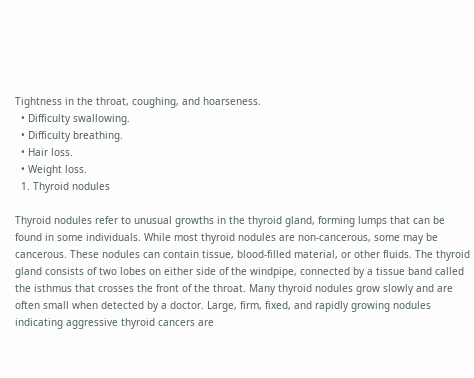Tightness in the throat, coughing, and hoarseness.
  • Difficulty swallowing.
  • Difficulty breathing.
  • Hair loss.
  • Weight loss.
  1. Thyroid nodules

Thyroid nodules refer to unusual growths in the thyroid gland, forming lumps that can be found in some individuals. While most thyroid nodules are non-cancerous, some may be cancerous. These nodules can contain tissue, blood-filled material, or other fluids. The thyroid gland consists of two lobes on either side of the windpipe, connected by a tissue band called the isthmus that crosses the front of the throat. Many thyroid nodules grow slowly and are often small when detected by a doctor. Large, firm, fixed, and rapidly growing nodules indicating aggressive thyroid cancers are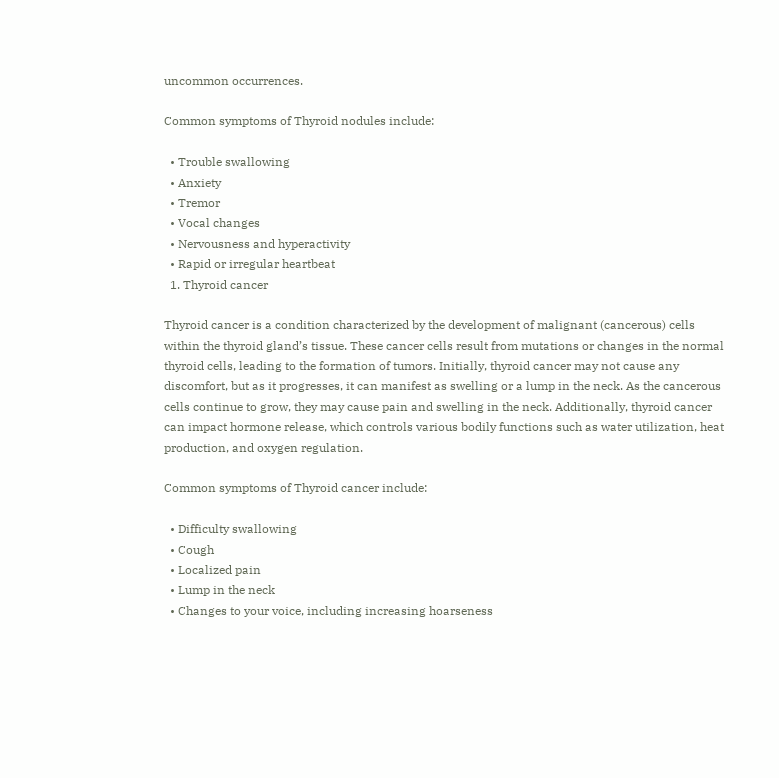uncommon occurrences.

Common symptoms of Thyroid nodules include:

  • Trouble swallowing
  • Anxiety
  • Tremor
  • Vocal changes
  • Nervousness and hyperactivity
  • Rapid or irregular heartbeat
  1. Thyroid cancer

Thyroid cancer is a condition characterized by the development of malignant (cancerous) cells within the thyroid gland’s tissue. These cancer cells result from mutations or changes in the normal thyroid cells, leading to the formation of tumors. Initially, thyroid cancer may not cause any discomfort, but as it progresses, it can manifest as swelling or a lump in the neck. As the cancerous cells continue to grow, they may cause pain and swelling in the neck. Additionally, thyroid cancer can impact hormone release, which controls various bodily functions such as water utilization, heat production, and oxygen regulation.

Common symptoms of Thyroid cancer include:

  • Difficulty swallowing
  • Cough
  • Localized pain
  • Lump in the neck
  • Changes to your voice, including increasing hoarseness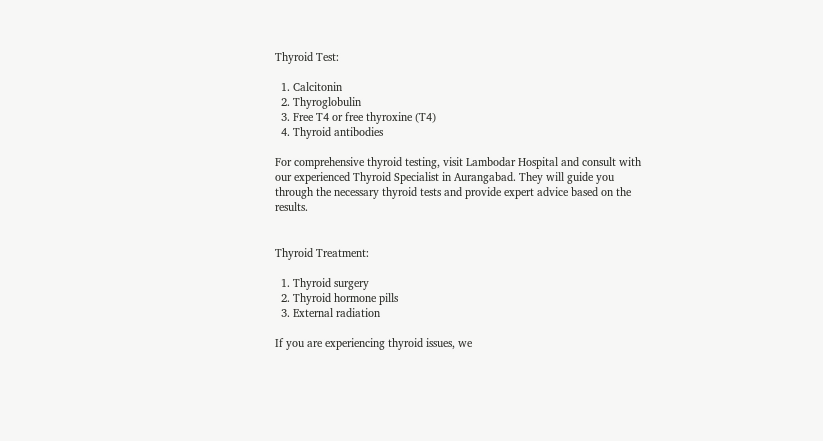Thyroid Test:

  1. Calcitonin
  2. Thyroglobulin
  3. Free T4 or free thyroxine (T4)
  4. Thyroid antibodies

For comprehensive thyroid testing, visit Lambodar Hospital and consult with our experienced Thyroid Specialist in Aurangabad. They will guide you through the necessary thyroid tests and provide expert advice based on the results.


Thyroid Treatment:

  1. Thyroid surgery
  2. Thyroid hormone pills
  3. External radiation

If you are experiencing thyroid issues, we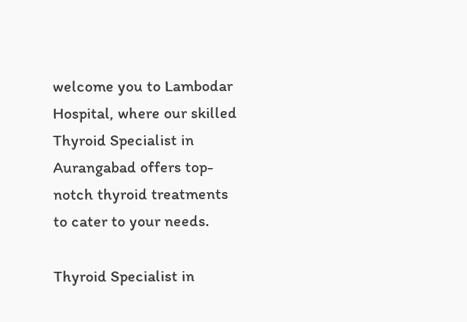welcome you to Lambodar Hospital, where our skilled Thyroid Specialist in Aurangabad offers top-notch thyroid treatments to cater to your needs.

Thyroid Specialist in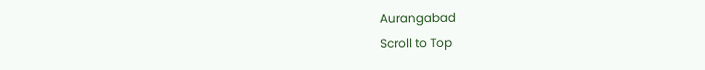Aurangabad
Scroll to Top